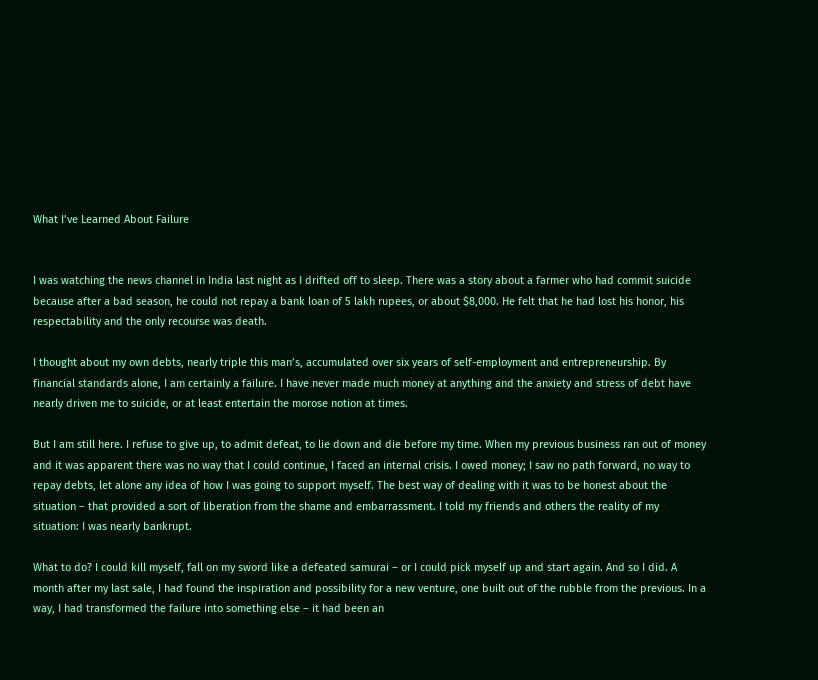What I’ve Learned About Failure


I was watching the news channel in India last night as I drifted off to sleep. There was a story about a farmer who had commit suicide because after a bad season, he could not repay a bank loan of 5 lakh rupees, or about $8,000. He felt that he had lost his honor, his respectability and the only recourse was death.

I thought about my own debts, nearly triple this man’s, accumulated over six years of self-employment and entrepreneurship. By financial standards alone, I am certainly a failure. I have never made much money at anything and the anxiety and stress of debt have nearly driven me to suicide, or at least entertain the morose notion at times.

But I am still here. I refuse to give up, to admit defeat, to lie down and die before my time. When my previous business ran out of money and it was apparent there was no way that I could continue, I faced an internal crisis. I owed money; I saw no path forward, no way to repay debts, let alone any idea of how I was going to support myself. The best way of dealing with it was to be honest about the situation – that provided a sort of liberation from the shame and embarrassment. I told my friends and others the reality of my situation: I was nearly bankrupt.

What to do? I could kill myself, fall on my sword like a defeated samurai – or I could pick myself up and start again. And so I did. A month after my last sale, I had found the inspiration and possibility for a new venture, one built out of the rubble from the previous. In a way, I had transformed the failure into something else – it had been an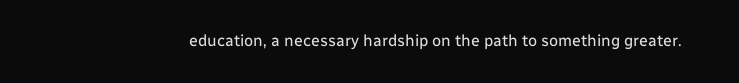education, a necessary hardship on the path to something greater.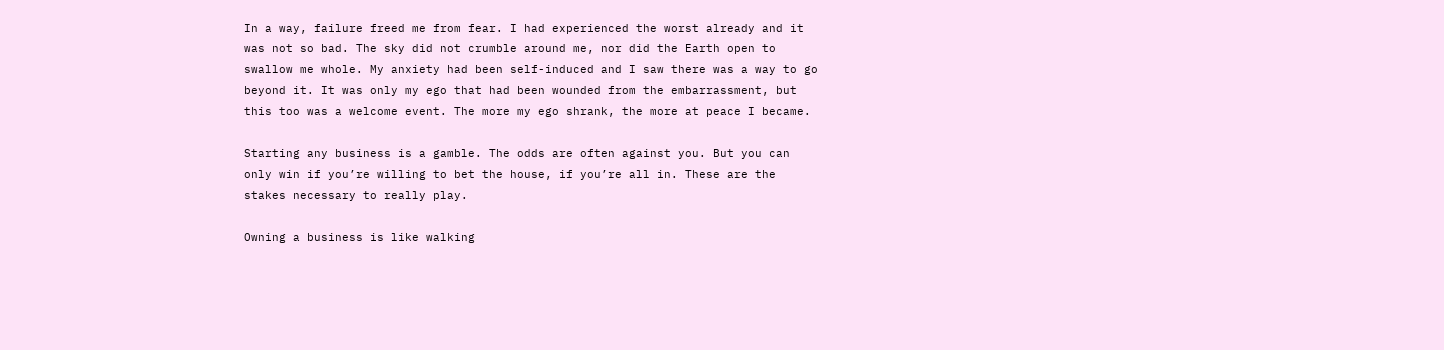In a way, failure freed me from fear. I had experienced the worst already and it was not so bad. The sky did not crumble around me, nor did the Earth open to swallow me whole. My anxiety had been self-induced and I saw there was a way to go beyond it. It was only my ego that had been wounded from the embarrassment, but this too was a welcome event. The more my ego shrank, the more at peace I became.

Starting any business is a gamble. The odds are often against you. But you can only win if you’re willing to bet the house, if you’re all in. These are the stakes necessary to really play.

Owning a business is like walking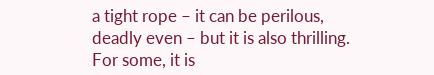a tight rope – it can be perilous, deadly even – but it is also thrilling. For some, it is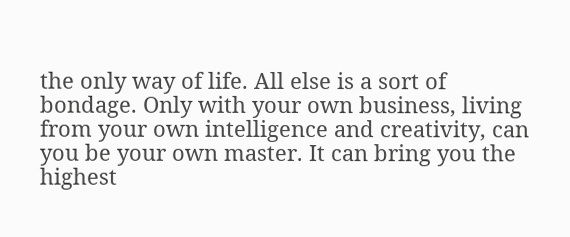the only way of life. All else is a sort of bondage. Only with your own business, living from your own intelligence and creativity, can you be your own master. It can bring you the highest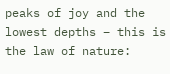peaks of joy and the lowest depths – this is the law of nature: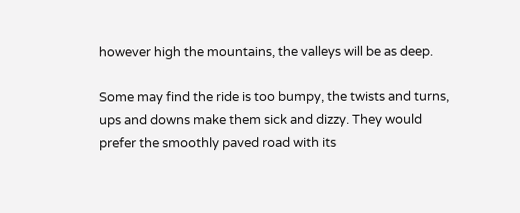however high the mountains, the valleys will be as deep.

Some may find the ride is too bumpy, the twists and turns, ups and downs make them sick and dizzy. They would prefer the smoothly paved road with its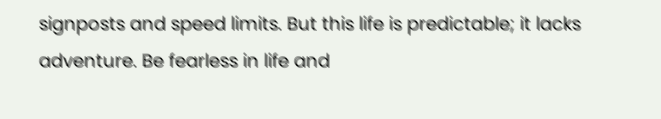signposts and speed limits. But this life is predictable; it lacks adventure. Be fearless in life and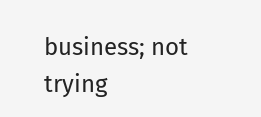business; not trying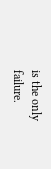is the only failure.